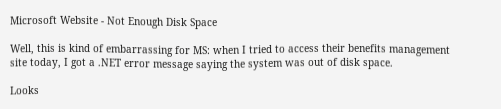Microsoft Website - Not Enough Disk Space

Well, this is kind of embarrassing for MS: when I tried to access their benefits management site today, I got a .NET error message saying the system was out of disk space.

Looks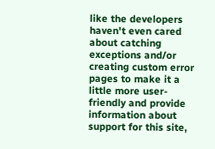like the developers haven't even cared about catching exceptions and/or creating custom error pages to make it a little more user-friendly and provide information about support for this site,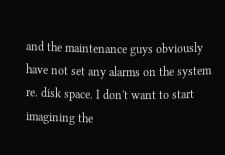and the maintenance guys obviously have not set any alarms on the system re. disk space. I don't want to start imagining the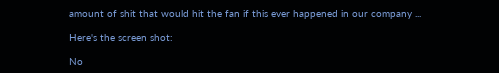amount of shit that would hit the fan if this ever happened in our company ...

Here's the screen shot:

No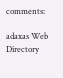comments:

adaxas Web Directory